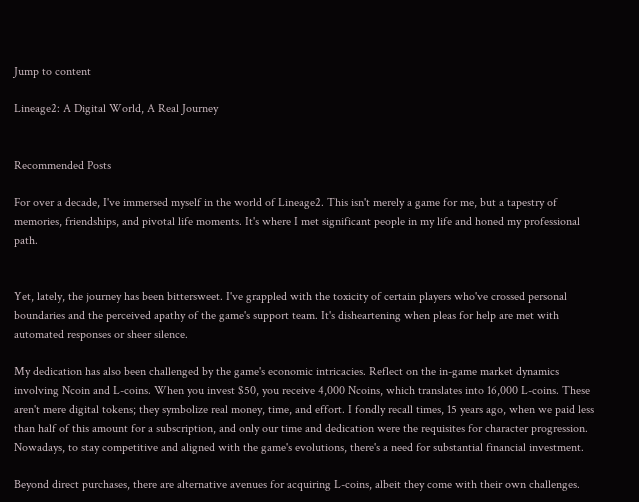Jump to content

Lineage2: A Digital World, A Real Journey


Recommended Posts

For over a decade, I've immersed myself in the world of Lineage2. This isn't merely a game for me, but a tapestry of memories, friendships, and pivotal life moments. It's where I met significant people in my life and honed my professional path.


Yet, lately, the journey has been bittersweet. I've grappled with the toxicity of certain players who've crossed personal boundaries and the perceived apathy of the game's support team. It's disheartening when pleas for help are met with automated responses or sheer silence.

My dedication has also been challenged by the game's economic intricacies. Reflect on the in-game market dynamics involving Ncoin and L-coins. When you invest $50, you receive 4,000 Ncoins, which translates into 16,000 L-coins. These aren't mere digital tokens; they symbolize real money, time, and effort. I fondly recall times, 15 years ago, when we paid less than half of this amount for a subscription, and only our time and dedication were the requisites for character progression. Nowadays, to stay competitive and aligned with the game's evolutions, there's a need for substantial financial investment.

Beyond direct purchases, there are alternative avenues for acquiring L-coins, albeit they come with their own challenges.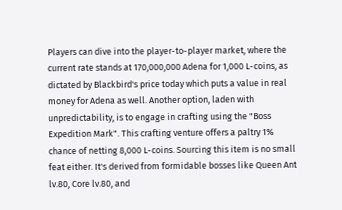Players can dive into the player-to-player market, where the current rate stands at 170,000,000 Adena for 1,000 L-coins, as dictated by Blackbird's price today which puts a value in real money for Adena as well. Another option, laden with unpredictability, is to engage in crafting using the "Boss Expedition Mark". This crafting venture offers a paltry 1% chance of netting 8,000 L-coins. Sourcing this item is no small feat either. It's derived from formidable bosses like Queen Ant lv.80, Core lv.80, and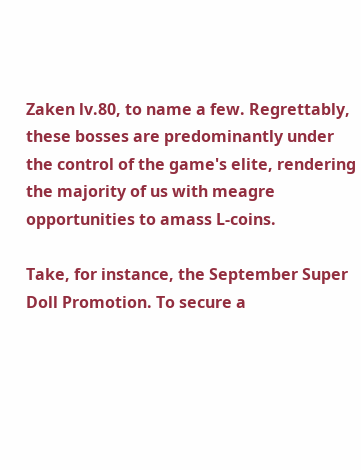Zaken lv.80, to name a few. Regrettably, these bosses are predominantly under the control of the game's elite, rendering the majority of us with meagre opportunities to amass L-coins.

Take, for instance, the September Super Doll Promotion. To secure a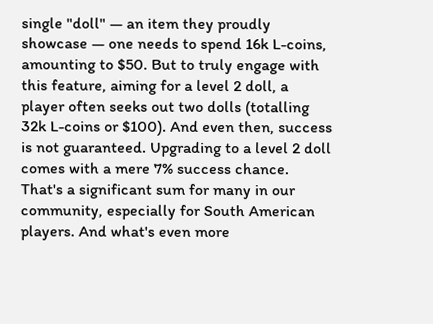single "doll" — an item they proudly showcase — one needs to spend 16k L-coins, amounting to $50. But to truly engage with this feature, aiming for a level 2 doll, a player often seeks out two dolls (totalling 32k L-coins or $100). And even then, success is not guaranteed. Upgrading to a level 2 doll comes with a mere 7% success chance. That's a significant sum for many in our community, especially for South American players. And what's even more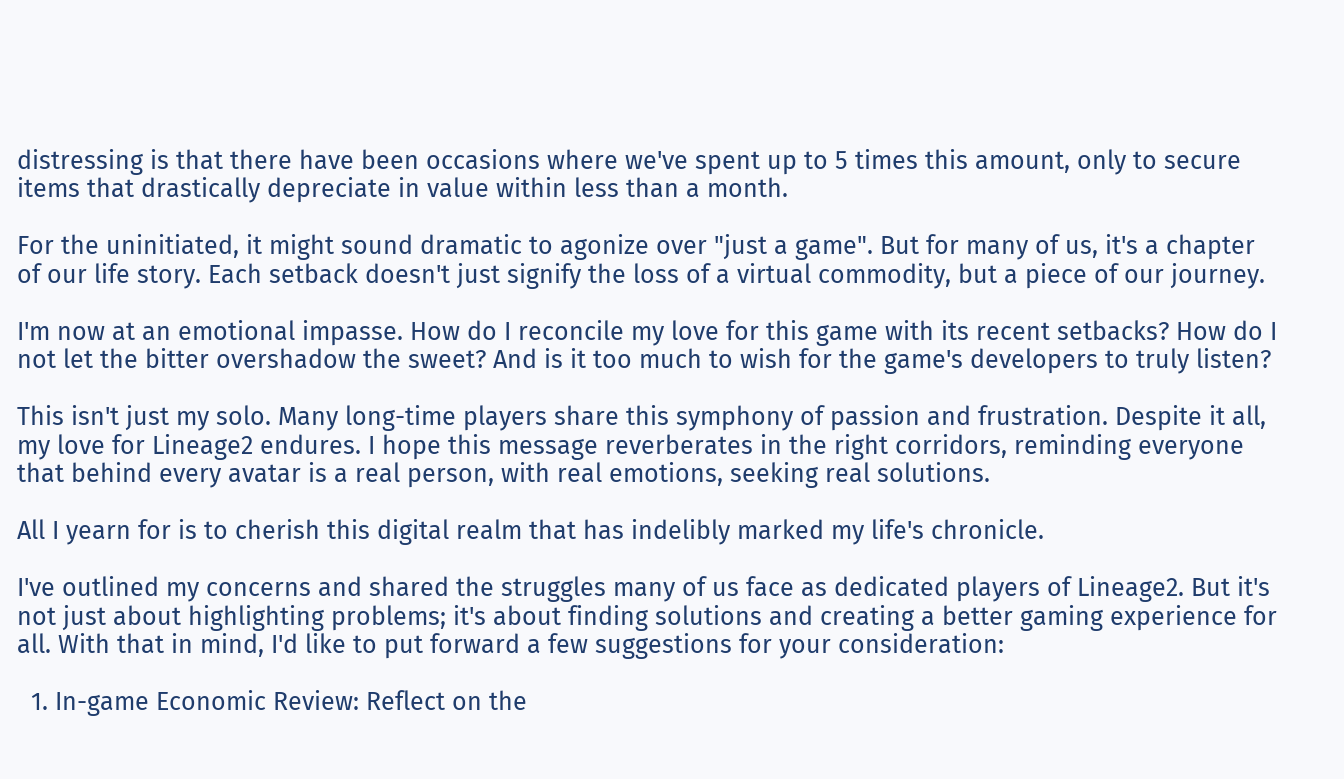distressing is that there have been occasions where we've spent up to 5 times this amount, only to secure items that drastically depreciate in value within less than a month.

For the uninitiated, it might sound dramatic to agonize over "just a game". But for many of us, it's a chapter of our life story. Each setback doesn't just signify the loss of a virtual commodity, but a piece of our journey.

I'm now at an emotional impasse. How do I reconcile my love for this game with its recent setbacks? How do I not let the bitter overshadow the sweet? And is it too much to wish for the game's developers to truly listen?

This isn't just my solo. Many long-time players share this symphony of passion and frustration. Despite it all, my love for Lineage2 endures. I hope this message reverberates in the right corridors, reminding everyone that behind every avatar is a real person, with real emotions, seeking real solutions.

All I yearn for is to cherish this digital realm that has indelibly marked my life's chronicle.

I've outlined my concerns and shared the struggles many of us face as dedicated players of Lineage2. But it's not just about highlighting problems; it's about finding solutions and creating a better gaming experience for all. With that in mind, I'd like to put forward a few suggestions for your consideration:

  1. In-game Economic Review: Reflect on the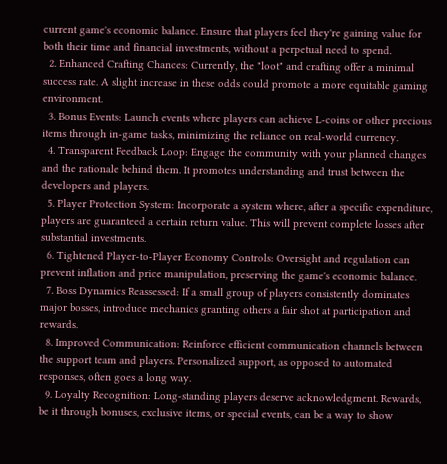current game's economic balance. Ensure that players feel they're gaining value for both their time and financial investments, without a perpetual need to spend.
  2. Enhanced Crafting Chances: Currently, the "loot" and crafting offer a minimal success rate. A slight increase in these odds could promote a more equitable gaming environment.
  3. Bonus Events: Launch events where players can achieve L-coins or other precious items through in-game tasks, minimizing the reliance on real-world currency.
  4. Transparent Feedback Loop: Engage the community with your planned changes and the rationale behind them. It promotes understanding and trust between the developers and players.
  5. Player Protection System: Incorporate a system where, after a specific expenditure, players are guaranteed a certain return value. This will prevent complete losses after substantial investments.
  6. Tightened Player-to-Player Economy Controls: Oversight and regulation can prevent inflation and price manipulation, preserving the game's economic balance.
  7. Boss Dynamics Reassessed: If a small group of players consistently dominates major bosses, introduce mechanics granting others a fair shot at participation and rewards.
  8. Improved Communication: Reinforce efficient communication channels between the support team and players. Personalized support, as opposed to automated responses, often goes a long way.
  9. Loyalty Recognition: Long-standing players deserve acknowledgment. Rewards, be it through bonuses, exclusive items, or special events, can be a way to show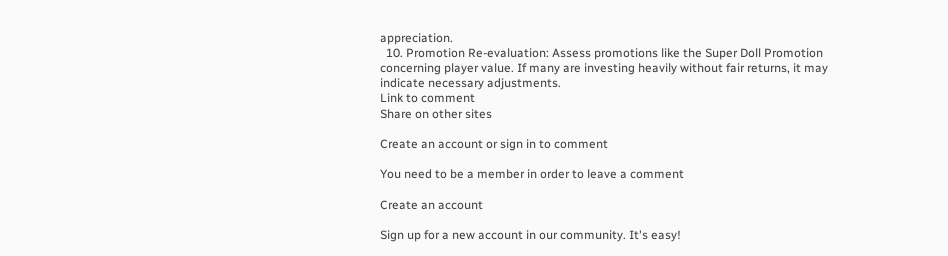appreciation.
  10. Promotion Re-evaluation: Assess promotions like the Super Doll Promotion concerning player value. If many are investing heavily without fair returns, it may indicate necessary adjustments.
Link to comment
Share on other sites

Create an account or sign in to comment

You need to be a member in order to leave a comment

Create an account

Sign up for a new account in our community. It's easy!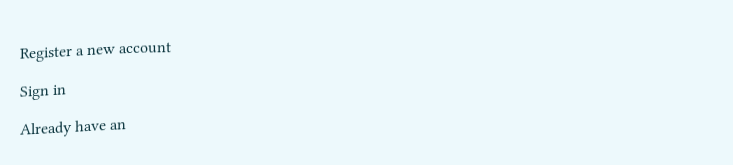Register a new account

Sign in

Already have an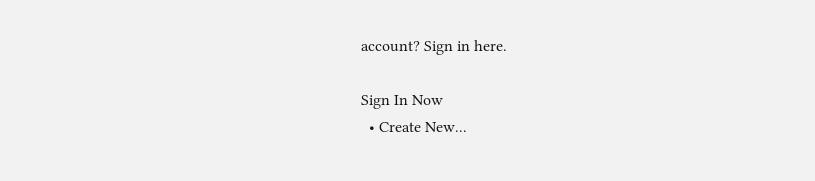account? Sign in here.

Sign In Now
  • Create New...